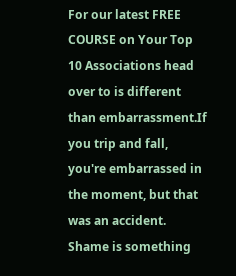For our latest FREE COURSE on Your Top 10 Associations head over to is different than embarrassment.If you trip and fall, you're embarrassed in the moment, but that was an accident. Shame is something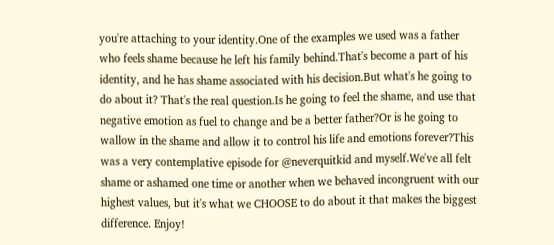you're attaching to your identity.One of the examples we used was a father who feels shame because he left his family behind.That's become a part of his identity, and he has shame associated with his decision.But what's he going to do about it? That's the real question.Is he going to feel the shame, and use that negative emotion as fuel to change and be a better father?Or is he going to wallow in the shame and allow it to control his life and emotions forever?This was a very contemplative episode for @neverquitkid and myself.We've all felt shame or ashamed one time or another when we behaved incongruent with our highest values, but it's what we CHOOSE to do about it that makes the biggest difference. Enjoy!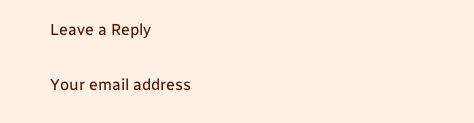Leave a Reply

Your email address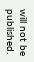will not be published.